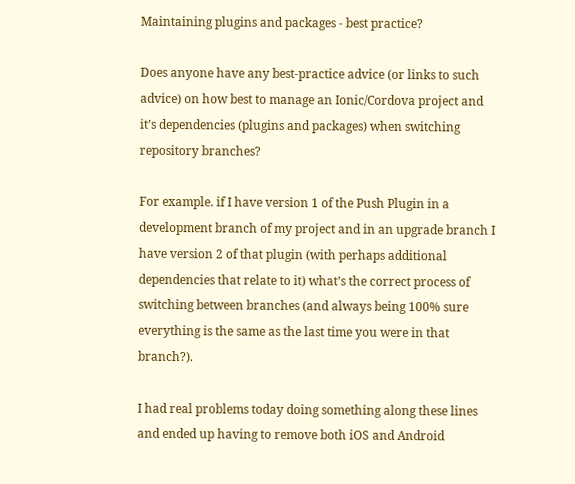Maintaining plugins and packages - best practice?

Does anyone have any best-practice advice (or links to such advice) on how best to manage an Ionic/Cordova project and it’s dependencies (plugins and packages) when switching repository branches?

For example. if I have version 1 of the Push Plugin in a development branch of my project and in an upgrade branch I have version 2 of that plugin (with perhaps additional dependencies that relate to it) what’s the correct process of switching between branches (and always being 100% sure everything is the same as the last time you were in that branch?).

I had real problems today doing something along these lines and ended up having to remove both iOS and Android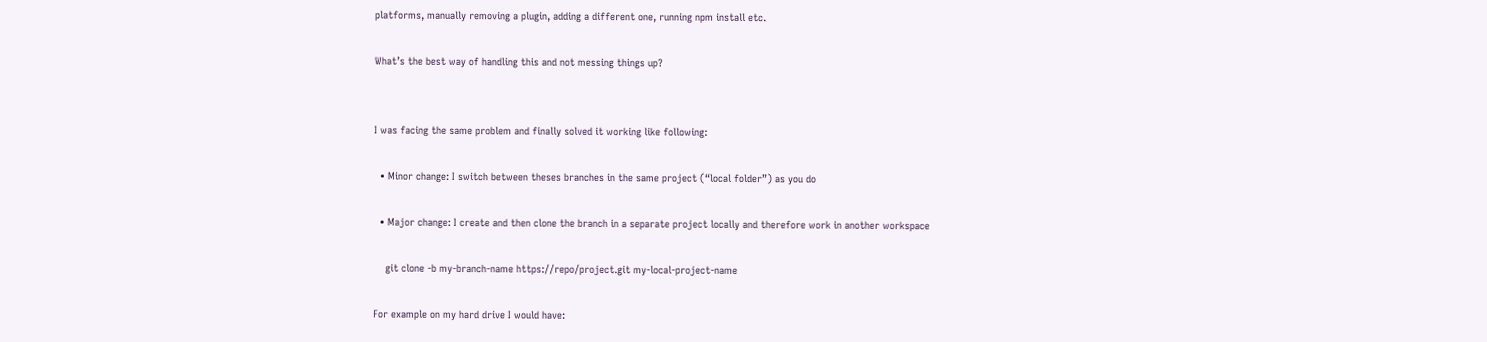platforms, manually removing a plugin, adding a different one, running npm install etc.

What’s the best way of handling this and not messing things up?


I was facing the same problem and finally solved it working like following:

  • Minor change: I switch between theses branches in the same project (“local folder”) as you do

  • Major change: I create and then clone the branch in a separate project locally and therefore work in another workspace

    git clone -b my-branch-name https://repo/project.git my-local-project-name

For example on my hard drive I would have: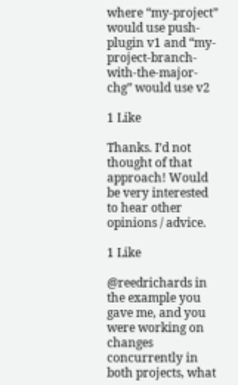where “my-project” would use push-plugin v1 and “my-project-branch-with-the-major-chg” would use v2

1 Like

Thanks. I’d not thought of that approach! Would be very interested to hear other opinions / advice.

1 Like

@reedrichards in the example you gave me, and you were working on changes concurrently in both projects, what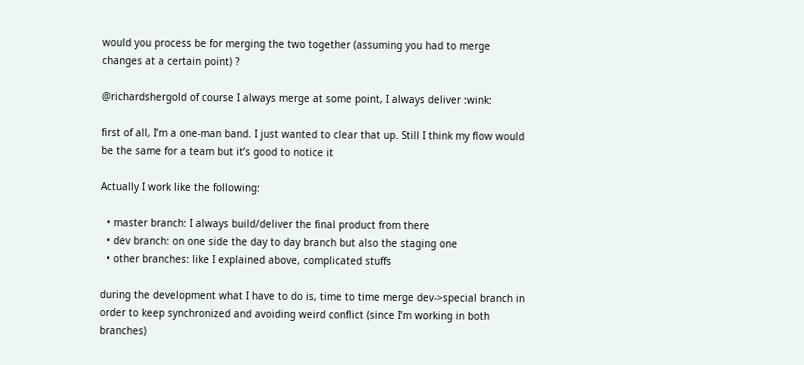would you process be for merging the two together (assuming you had to merge changes at a certain point) ?

@richardshergold of course I always merge at some point, I always deliver :wink:

first of all, I’m a one-man band. I just wanted to clear that up. Still I think my flow would be the same for a team but it’s good to notice it

Actually I work like the following:

  • master branch: I always build/deliver the final product from there
  • dev branch: on one side the day to day branch but also the staging one
  • other branches: like I explained above, complicated stuffs

during the development what I have to do is, time to time merge dev->special branch in order to keep synchronized and avoiding weird conflict (since I’m working in both branches)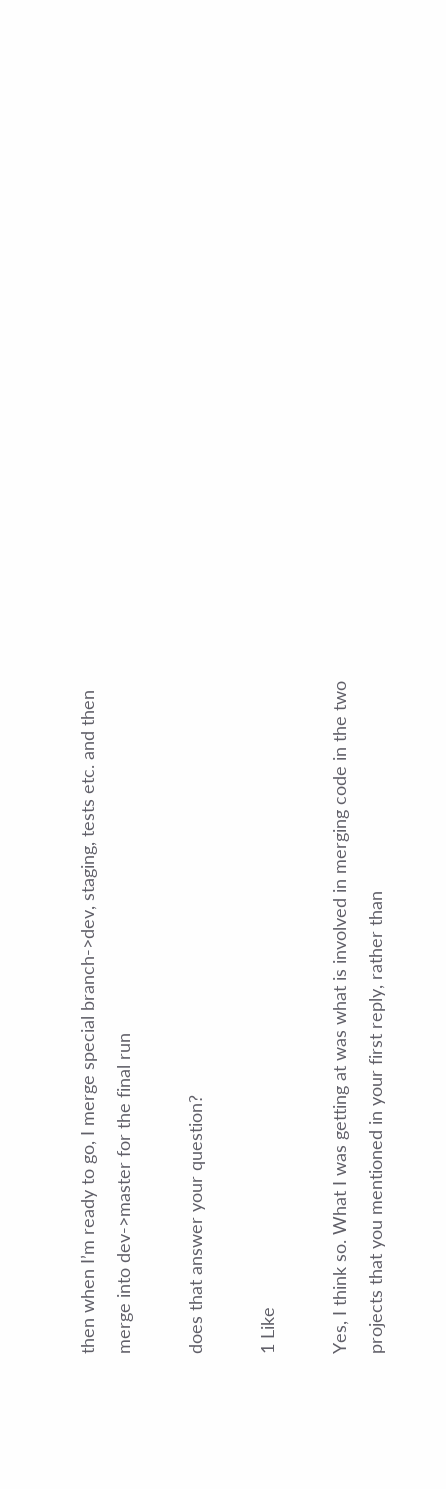then when I’m ready to go, I merge special branch->dev, staging, tests etc. and then merge into dev->master for the final run

does that answer your question?

1 Like

Yes, I think so. What I was getting at was what is involved in merging code in the two projects that you mentioned in your first reply, rather than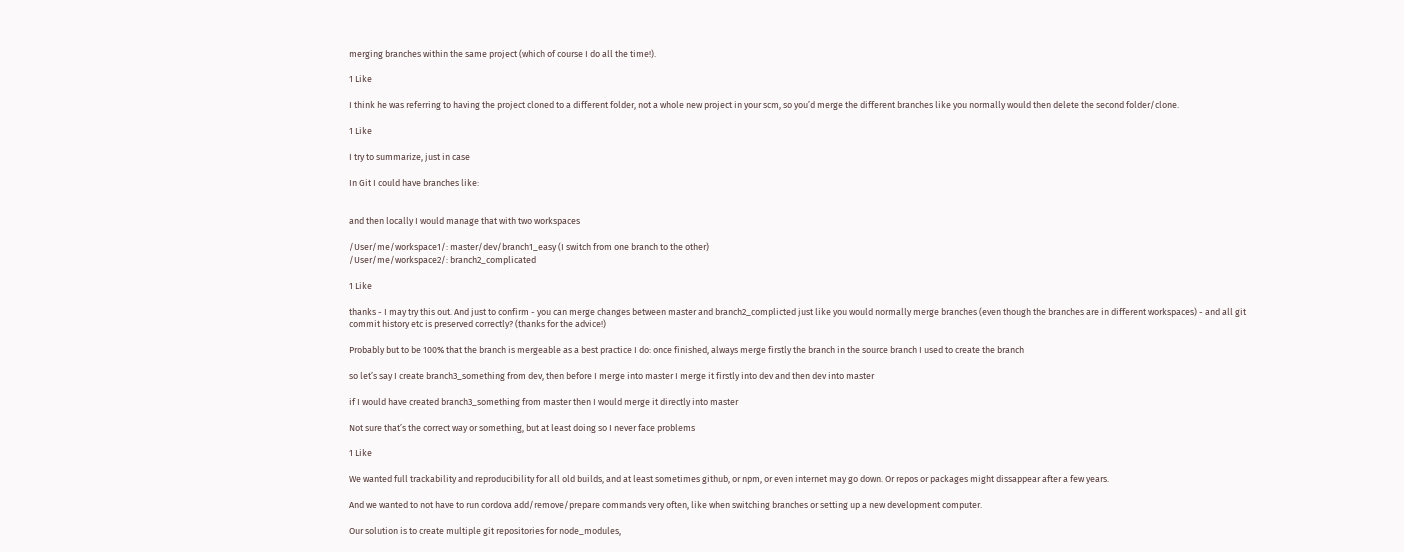merging branches within the same project (which of course I do all the time!).

1 Like

I think he was referring to having the project cloned to a different folder, not a whole new project in your scm, so you’d merge the different branches like you normally would then delete the second folder/clone.

1 Like

I try to summarize, just in case

In Git I could have branches like:


and then locally I would manage that with two workspaces

/User/me/workspace1/: master/dev/branch1_easy (I switch from one branch to the other)
/User/me/workspace2/: branch2_complicated

1 Like

thanks - I may try this out. And just to confirm - you can merge changes between master and branch2_complicted just like you would normally merge branches (even though the branches are in different workspaces) - and all git commit history etc is preserved correctly? (thanks for the advice!)

Probably but to be 100% that the branch is mergeable as a best practice I do: once finished, always merge firstly the branch in the source branch I used to create the branch

so let’s say I create branch3_something from dev, then before I merge into master I merge it firstly into dev and then dev into master

if I would have created branch3_something from master then I would merge it directly into master

Not sure that’s the correct way or something, but at least doing so I never face problems

1 Like

We wanted full trackability and reproducibility for all old builds, and at least sometimes github, or npm, or even internet may go down. Or repos or packages might dissappear after a few years.

And we wanted to not have to run cordova add/remove/prepare commands very often, like when switching branches or setting up a new development computer.

Our solution is to create multiple git repositories for node_modules,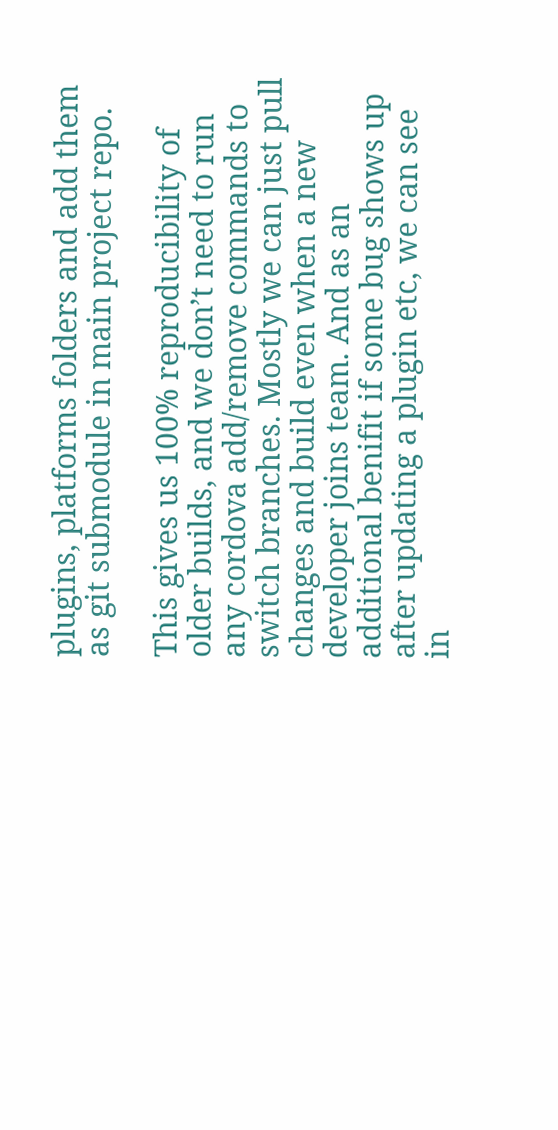plugins, platforms folders and add them as git submodule in main project repo.

This gives us 100% reproducibility of older builds, and we don’t need to run any cordova add/remove commands to switch branches. Mostly we can just pull changes and build even when a new developer joins team. And as an additional benifit if some bug shows up after updating a plugin etc, we can see in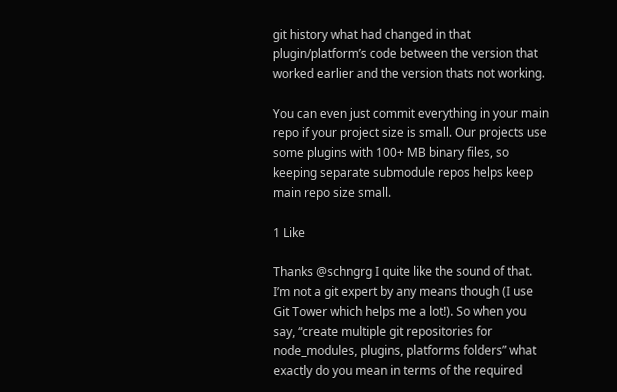git history what had changed in that plugin/platform’s code between the version that worked earlier and the version thats not working.

You can even just commit everything in your main repo if your project size is small. Our projects use some plugins with 100+ MB binary files, so keeping separate submodule repos helps keep main repo size small.

1 Like

Thanks @schngrg I quite like the sound of that. I’m not a git expert by any means though (I use Git Tower which helps me a lot!). So when you say, “create multiple git repositories for node_modules, plugins, platforms folders” what exactly do you mean in terms of the required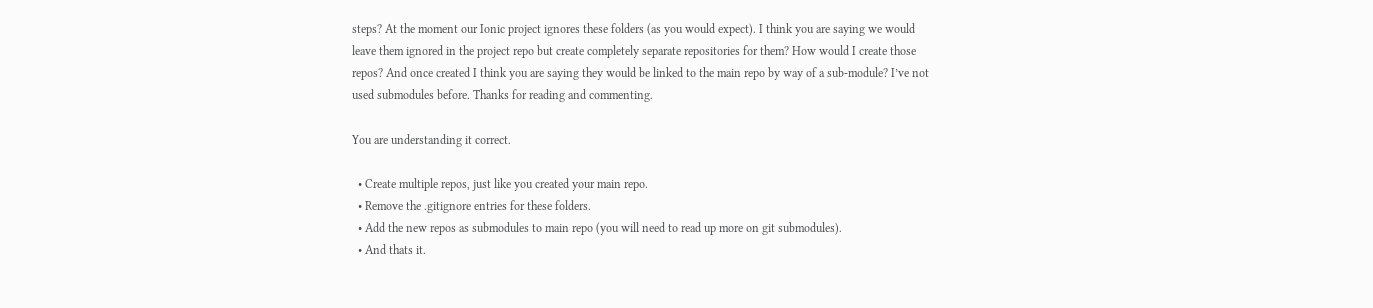steps? At the moment our Ionic project ignores these folders (as you would expect). I think you are saying we would leave them ignored in the project repo but create completely separate repositories for them? How would I create those repos? And once created I think you are saying they would be linked to the main repo by way of a sub-module? I’ve not used submodules before. Thanks for reading and commenting.

You are understanding it correct.

  • Create multiple repos, just like you created your main repo.
  • Remove the .gitignore entries for these folders.
  • Add the new repos as submodules to main repo (you will need to read up more on git submodules).
  • And thats it.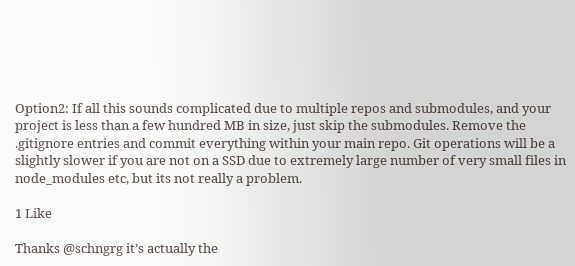Option2: If all this sounds complicated due to multiple repos and submodules, and your project is less than a few hundred MB in size, just skip the submodules. Remove the .gitignore entries and commit everything within your main repo. Git operations will be a slightly slower if you are not on a SSD due to extremely large number of very small files in node_modules etc, but its not really a problem.

1 Like

Thanks @schngrg it’s actually the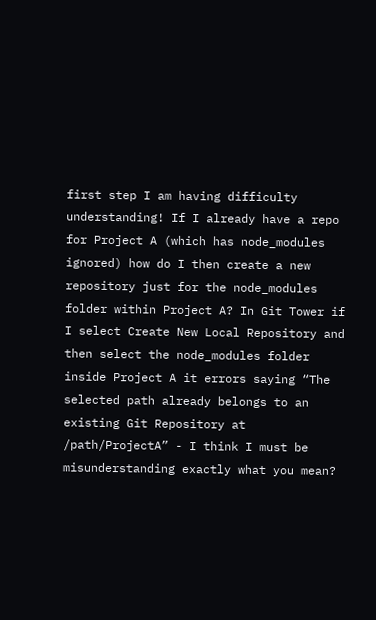first step I am having difficulty understanding! If I already have a repo for Project A (which has node_modules ignored) how do I then create a new repository just for the node_modules folder within Project A? In Git Tower if I select Create New Local Repository and then select the node_modules folder inside Project A it errors saying “The selected path already belongs to an existing Git Repository at /path/ProjectA” - I think I must be misunderstanding exactly what you mean?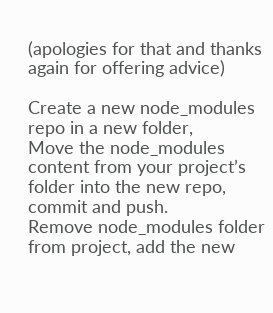(apologies for that and thanks again for offering advice)

Create a new node_modules repo in a new folder,
Move the node_modules content from your project’s folder into the new repo, commit and push.
Remove node_modules folder from project, add the new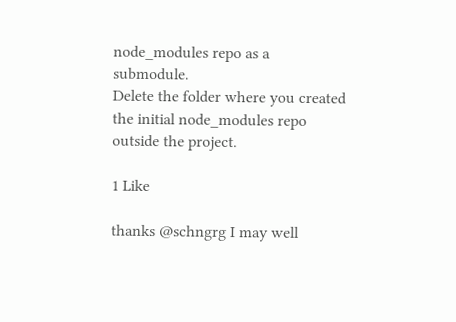node_modules repo as a submodule.
Delete the folder where you created the initial node_modules repo outside the project.

1 Like

thanks @schngrg I may well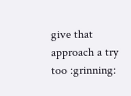give that approach a try too :grinning: